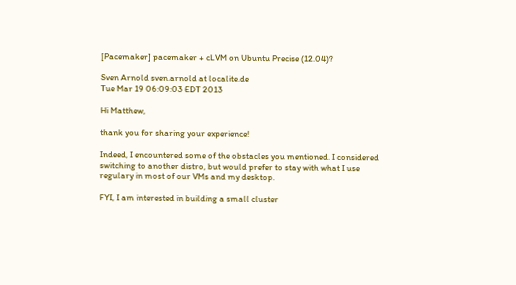[Pacemaker] pacemaker + cLVM on Ubuntu Precise (12.04)?

Sven Arnold sven.arnold at localite.de
Tue Mar 19 06:09:03 EDT 2013

Hi Matthew,

thank you for sharing your experience!

Indeed, I encountered some of the obstacles you mentioned. I considered
switching to another distro, but would prefer to stay with what I use
regulary in most of our VMs and my desktop.

FYI, I am interested in building a small cluster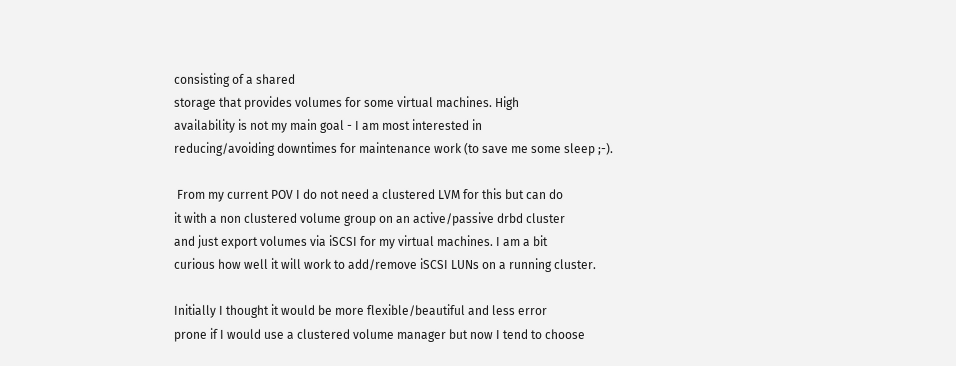consisting of a shared
storage that provides volumes for some virtual machines. High
availability is not my main goal - I am most interested in
reducing/avoiding downtimes for maintenance work (to save me some sleep ;-).

 From my current POV I do not need a clustered LVM for this but can do
it with a non clustered volume group on an active/passive drbd cluster
and just export volumes via iSCSI for my virtual machines. I am a bit
curious how well it will work to add/remove iSCSI LUNs on a running cluster.

Initially I thought it would be more flexible/beautiful and less error
prone if I would use a clustered volume manager but now I tend to choose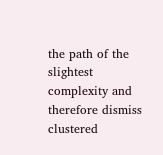the path of the slightest complexity and therefore dismiss clustered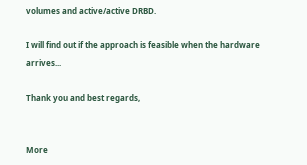volumes and active/active DRBD.

I will find out if the approach is feasible when the hardware arrives...

Thank you and best regards,


More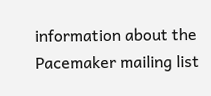information about the Pacemaker mailing list